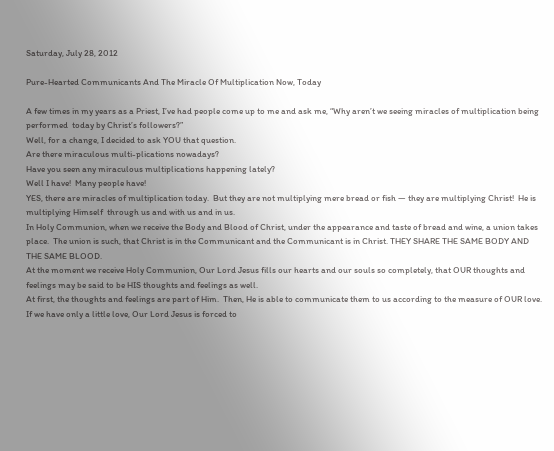Saturday, July 28, 2012

Pure-Hearted Communicants And The Miracle Of Multiplication Now, Today

A few times in my years as a Priest, I’ve had people come up to me and ask me, “Why aren’t we seeing miracles of multiplication being performed  today by Christ’s followers?”
Well, for a change, I decided to ask YOU that question.
Are there miraculous multi-plications nowadays?
Have you seen any miraculous multiplications happening lately?
Well I have!  Many people have!
YES, there are miracles of multiplication today.  But they are not multiplying mere bread or fish — they are multiplying Christ!  He is multiplying Himself  through us and with us and in us.
In Holy Communion, when we receive the Body and Blood of Christ, under the appearance and taste of bread and wine, a union takes place.  The union is such, that Christ is in the Communicant and the Communicant is in Christ. THEY SHARE THE SAME BODY AND THE SAME BLOOD.
At the moment we receive Holy Communion, Our Lord Jesus fills our hearts and our souls so completely, that OUR thoughts and feelings may be said to be HIS thoughts and feelings as well.
At first, the thoughts and feelings are part of Him.  Then, He is able to communicate them to us according to the measure of OUR love.
If we have only a little love, Our Lord Jesus is forced to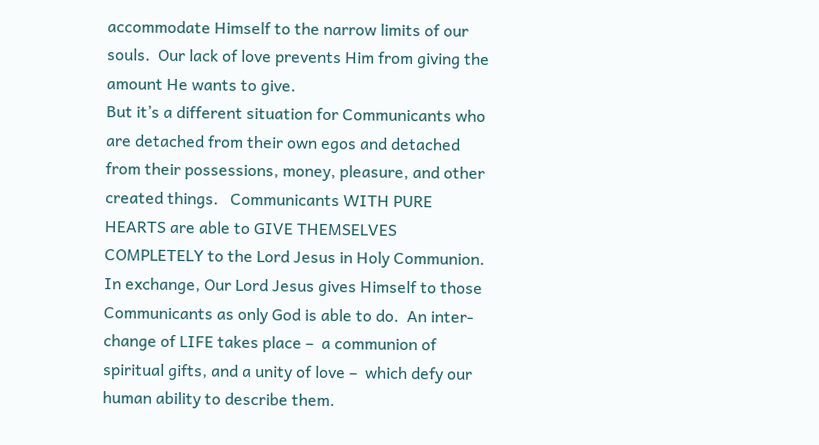accommodate Himself to the narrow limits of our souls.  Our lack of love prevents Him from giving the amount He wants to give.
But it’s a different situation for Communicants who are detached from their own egos and detached from their possessions, money, pleasure, and other created things.   Communicants WITH PURE HEARTS are able to GIVE THEMSELVES COMPLETELY to the Lord Jesus in Holy Communion.
In exchange, Our Lord Jesus gives Himself to those Communicants as only God is able to do.  An inter-change of LIFE takes place –  a communion of spiritual gifts, and a unity of love –  which defy our human ability to describe them.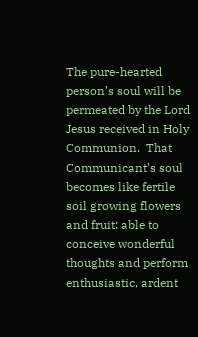The pure-hearted person’s soul will be  permeated by the Lord Jesus received in Holy Communion.  That Communicant’s soul becomes like fertile soil growing flowers and fruit: able to conceive wonderful thoughts and perform enthusiastic, ardent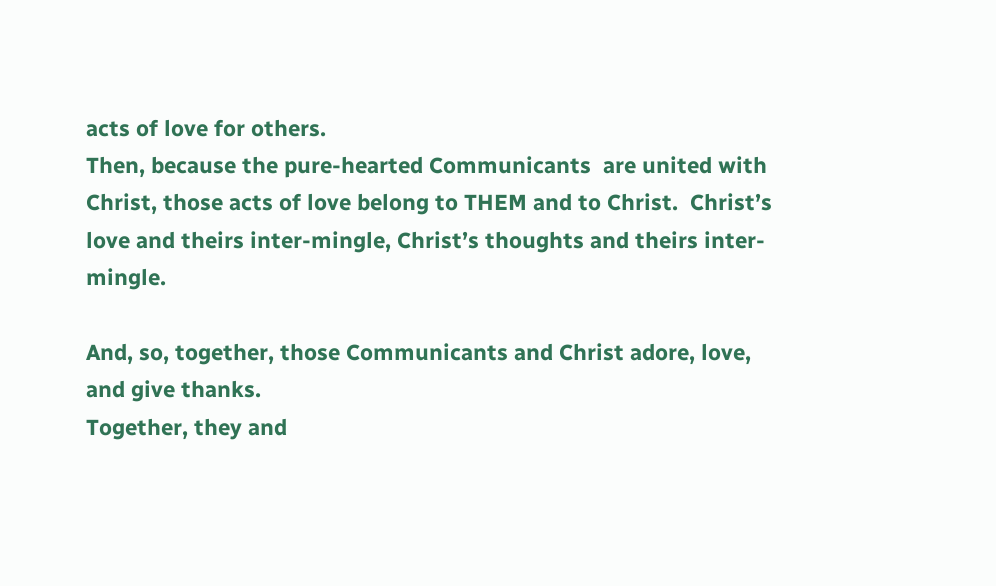acts of love for others.
Then, because the pure-hearted Communicants  are united with Christ, those acts of love belong to THEM and to Christ.  Christ’s love and theirs inter-mingle, Christ’s thoughts and theirs inter-mingle.

And, so, together, those Communicants and Christ adore, love, and give thanks.
Together, they and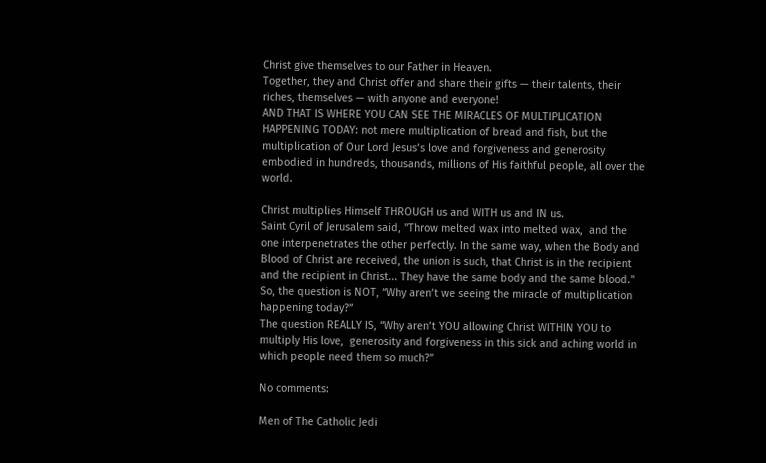Christ give themselves to our Father in Heaven.
Together, they and Christ offer and share their gifts — their talents, their riches, themselves — with anyone and everyone!
AND THAT IS WHERE YOU CAN SEE THE MIRACLES OF MULTIPLICATION HAPPENING TODAY: not mere multiplication of bread and fish, but the multiplication of Our Lord Jesus’s love and forgiveness and generosity embodied in hundreds, thousands, millions of His faithful people, all over the world.

Christ multiplies Himself THROUGH us and WITH us and IN us.
Saint Cyril of Jerusalem said, "Throw melted wax into melted wax,  and the one interpenetrates the other perfectly. In the same way, when the Body and Blood of Christ are received, the union is such, that Christ is in the recipient and the recipient in Christ... They have the same body and the same blood."
So, the question is NOT, “Why aren’t we seeing the miracle of multiplication happening today?”
The question REALLY IS, “Why aren’t YOU allowing Christ WITHIN YOU to multiply His love,  generosity and forgiveness in this sick and aching world in which people need them so much?”

No comments:

Men of The Catholic Jedi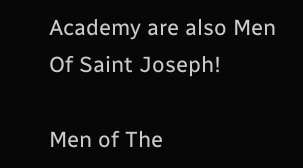Academy are also Men Of Saint Joseph!

Men of The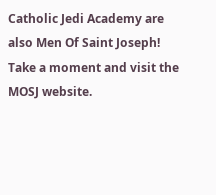Catholic Jedi Academy are also Men Of Saint Joseph!
Take a moment and visit the MOSJ website.